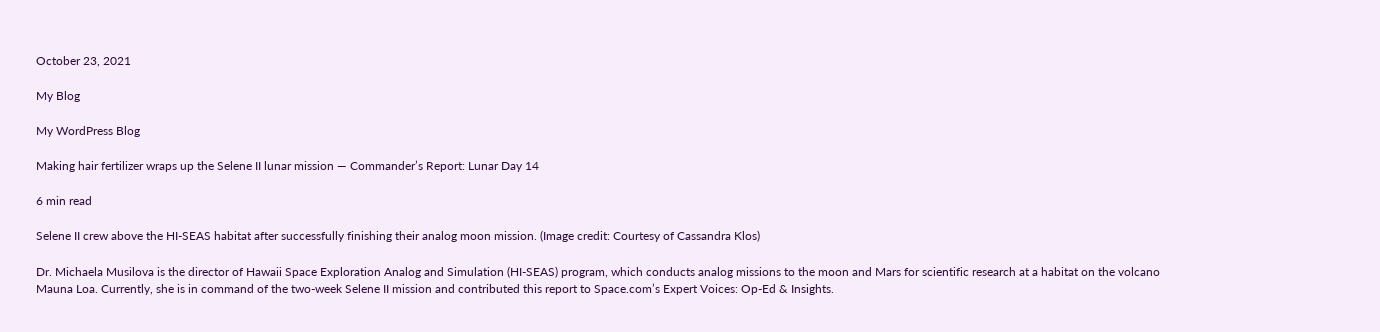October 23, 2021

My Blog

My WordPress Blog

Making hair fertilizer wraps up the Selene II lunar mission — Commander’s Report: Lunar Day 14

6 min read

Selene II crew above the HI-SEAS habitat after successfully finishing their analog moon mission. (Image credit: Courtesy of Cassandra Klos)

Dr. Michaela Musilova is the director of Hawaii Space Exploration Analog and Simulation (HI-SEAS) program, which conducts analog missions to the moon and Mars for scientific research at a habitat on the volcano Mauna Loa. Currently, she is in command of the two-week Selene II mission and contributed this report to Space.com’s Expert Voices: Op-Ed & Insights.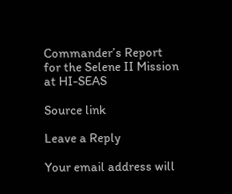Commander’s Report for the Selene II Mission at HI-SEAS

Source link

Leave a Reply

Your email address will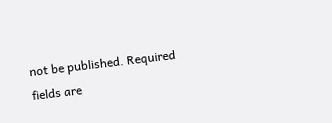not be published. Required fields are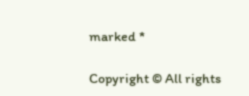marked *

Copyright © All rights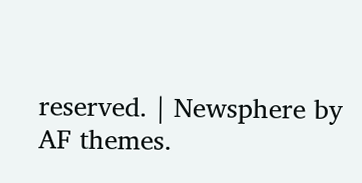reserved. | Newsphere by AF themes.